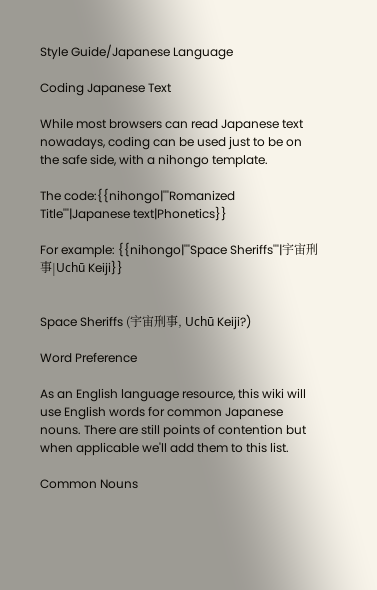Style Guide/Japanese Language

Coding Japanese Text

While most browsers can read Japanese text nowadays, coding can be used just to be on the safe side, with a nihongo template.

The code:{{nihongo|'''Romanized Title'''|Japanese text|Phonetics}}

For example: {{nihongo|'''Space Sheriffs'''|宇宙刑事|Uchū Keiji}}


Space Sheriffs (宇宙刑事, Uchū Keiji?)

Word Preference

As an English language resource, this wiki will use English words for common Japanese nouns. There are still points of contention but when applicable we'll add them to this list.

Common Nouns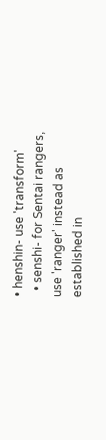• henshin- use 'transform'
  • senshi- for Sentai rangers, use 'ranger' instead as established in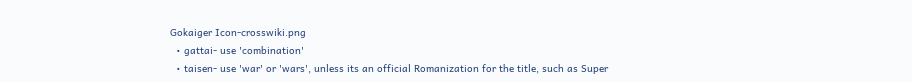Gokaiger Icon-crosswiki.png
  • gattai- use 'combination'
  • taisen- use 'war' or 'wars', unless its an official Romanization for the title, such as Super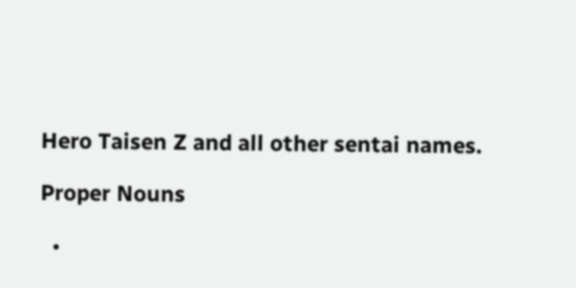Hero Taisen Z and all other sentai names.

Proper Nouns

  •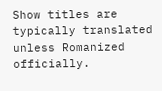Show titles are typically translated unless Romanized officially.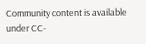Community content is available under CC-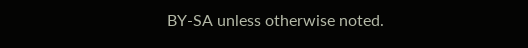BY-SA unless otherwise noted.